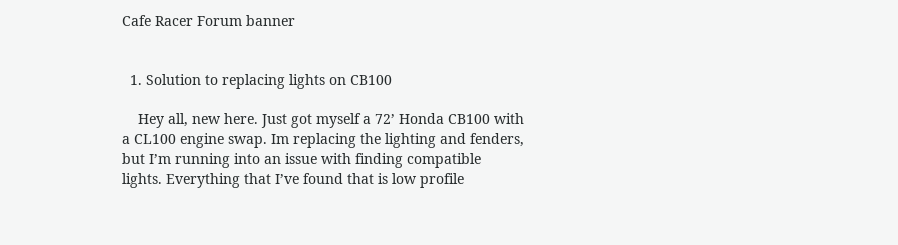Cafe Racer Forum banner


  1. Solution to replacing lights on CB100

    Hey all, new here. Just got myself a 72’ Honda CB100 with a CL100 engine swap. Im replacing the lighting and fenders, but I’m running into an issue with finding compatible lights. Everything that I’ve found that is low profile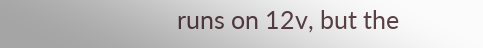runs on 12v, but the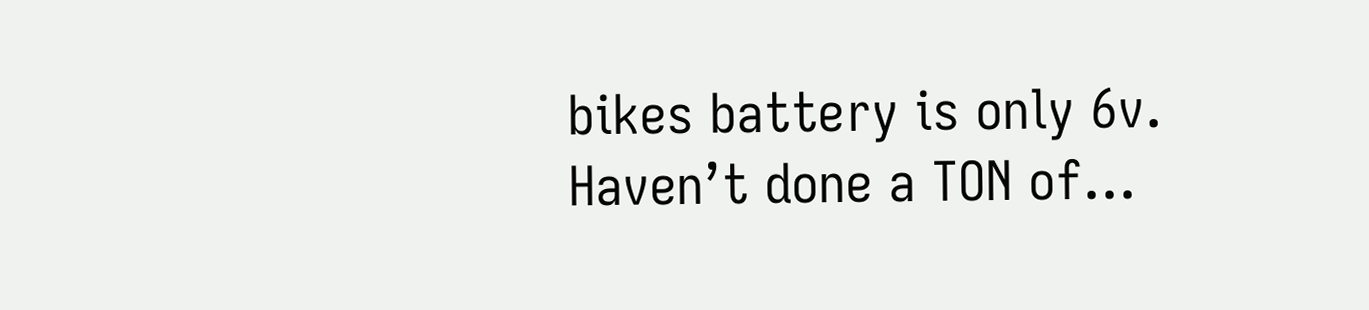bikes battery is only 6v. Haven’t done a TON of...